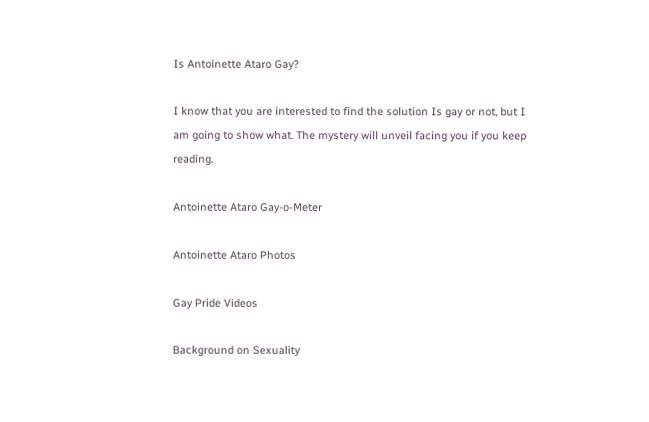Is Antoinette Ataro Gay?

I know that you are interested to find the solution Is gay or not, but I am going to show what. The mystery will unveil facing you if you keep reading.

Antoinette Ataro Gay-o-Meter

Antoinette Ataro Photos

Gay Pride Videos

Background on Sexuality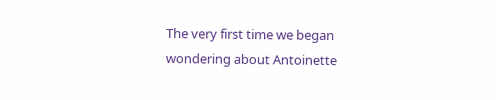The very first time we began wondering about Antoinette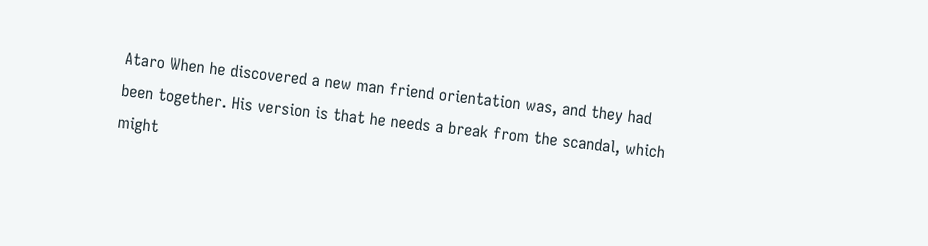Ataro When he discovered a new man friend orientation was, and they had been together. His version is that he needs a break from the scandal, which might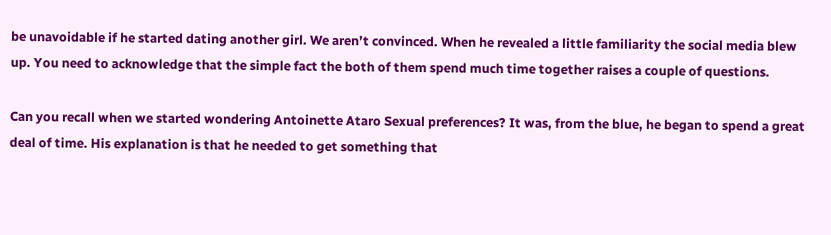be unavoidable if he started dating another girl. We aren’t convinced. When he revealed a little familiarity the social media blew up. You need to acknowledge that the simple fact the both of them spend much time together raises a couple of questions.

Can you recall when we started wondering Antoinette Ataro Sexual preferences? It was, from the blue, he began to spend a great deal of time. His explanation is that he needed to get something that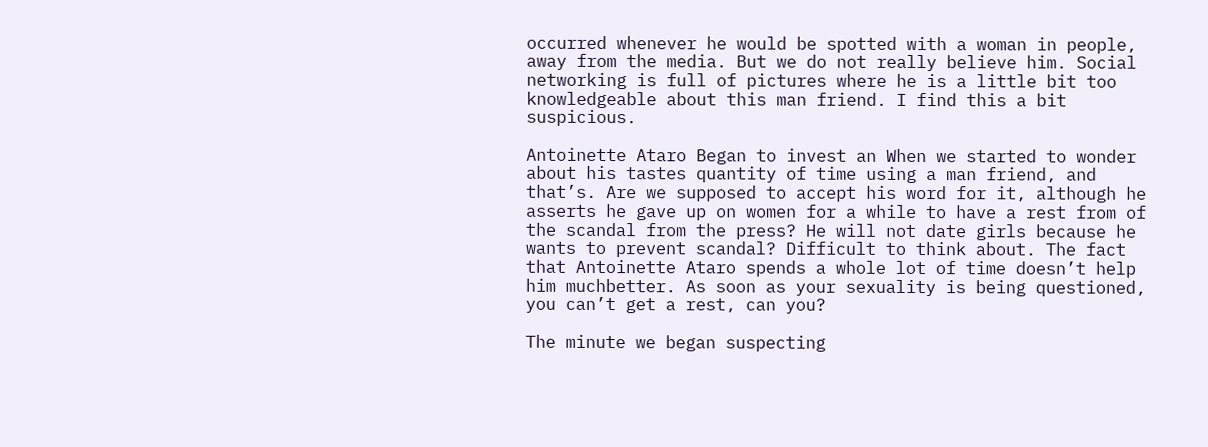occurred whenever he would be spotted with a woman in people, away from the media. But we do not really believe him. Social networking is full of pictures where he is a little bit too knowledgeable about this man friend. I find this a bit suspicious.

Antoinette Ataro Began to invest an When we started to wonder about his tastes quantity of time using a man friend, and that’s. Are we supposed to accept his word for it, although he asserts he gave up on women for a while to have a rest from of the scandal from the press? He will not date girls because he wants to prevent scandal? Difficult to think about. The fact that Antoinette Ataro spends a whole lot of time doesn’t help him muchbetter. As soon as your sexuality is being questioned, you can’t get a rest, can you?

The minute we began suspecting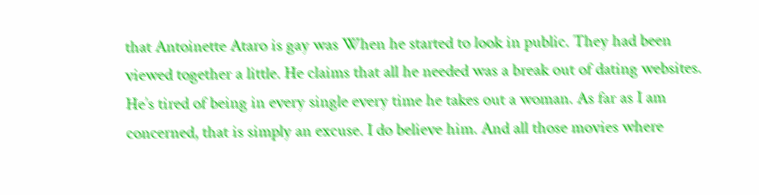that Antoinette Ataro is gay was When he started to look in public. They had been viewed together a little. He claims that all he needed was a break out of dating websites. He’s tired of being in every single every time he takes out a woman. As far as I am concerned, that is simply an excuse. I do believe him. And all those movies where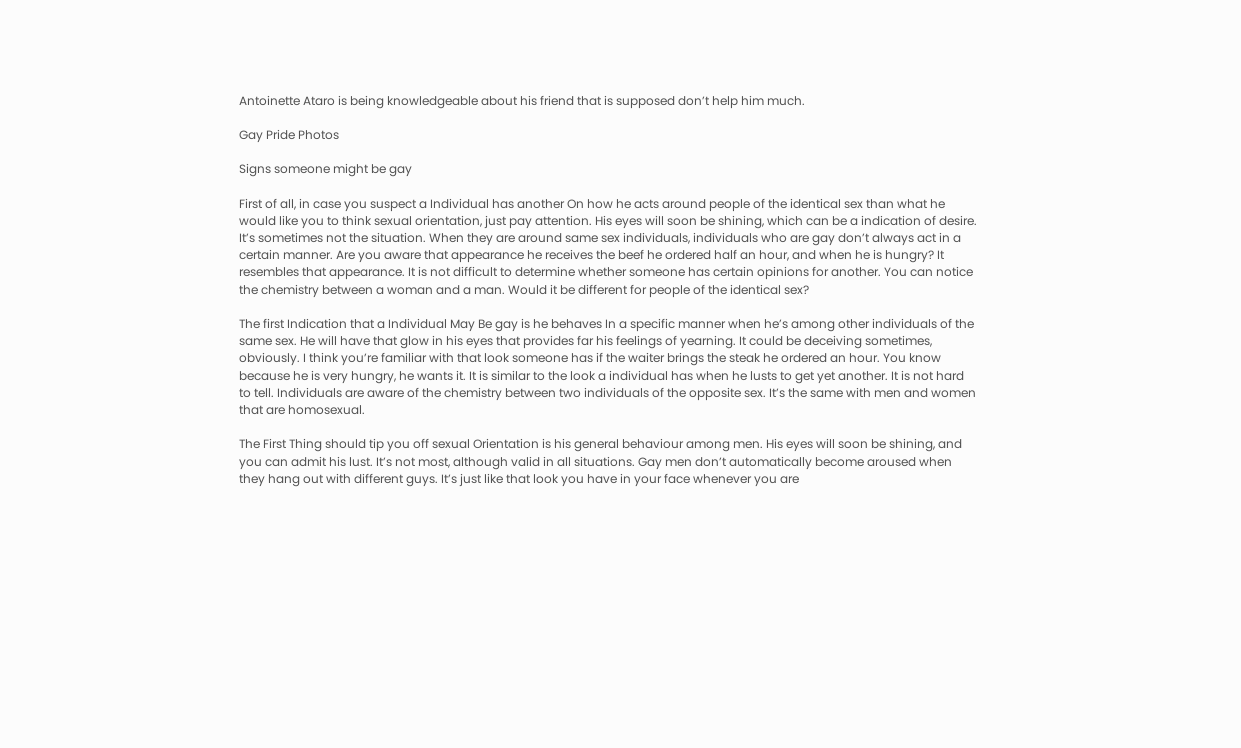Antoinette Ataro is being knowledgeable about his friend that is supposed don’t help him much.

Gay Pride Photos

Signs someone might be gay

First of all, in case you suspect a Individual has another On how he acts around people of the identical sex than what he would like you to think sexual orientation, just pay attention. His eyes will soon be shining, which can be a indication of desire. It’s sometimes not the situation. When they are around same sex individuals, individuals who are gay don’t always act in a certain manner. Are you aware that appearance he receives the beef he ordered half an hour, and when he is hungry? It resembles that appearance. It is not difficult to determine whether someone has certain opinions for another. You can notice the chemistry between a woman and a man. Would it be different for people of the identical sex?

The first Indication that a Individual May Be gay is he behaves In a specific manner when he’s among other individuals of the same sex. He will have that glow in his eyes that provides far his feelings of yearning. It could be deceiving sometimes, obviously. I think you’re familiar with that look someone has if the waiter brings the steak he ordered an hour. You know because he is very hungry, he wants it. It is similar to the look a individual has when he lusts to get yet another. It is not hard to tell. Individuals are aware of the chemistry between two individuals of the opposite sex. It’s the same with men and women that are homosexual.

The First Thing should tip you off sexual Orientation is his general behaviour among men. His eyes will soon be shining, and you can admit his lust. It’s not most, although valid in all situations. Gay men don’t automatically become aroused when they hang out with different guys. It’s just like that look you have in your face whenever you are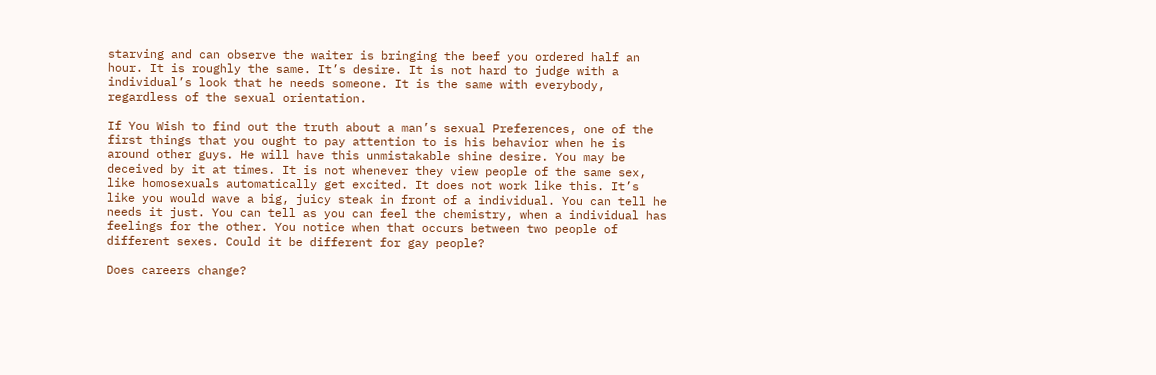starving and can observe the waiter is bringing the beef you ordered half an hour. It is roughly the same. It’s desire. It is not hard to judge with a individual’s look that he needs someone. It is the same with everybody, regardless of the sexual orientation.

If You Wish to find out the truth about a man’s sexual Preferences, one of the first things that you ought to pay attention to is his behavior when he is around other guys. He will have this unmistakable shine desire. You may be deceived by it at times. It is not whenever they view people of the same sex, like homosexuals automatically get excited. It does not work like this. It’s like you would wave a big, juicy steak in front of a individual. You can tell he needs it just. You can tell as you can feel the chemistry, when a individual has feelings for the other. You notice when that occurs between two people of different sexes. Could it be different for gay people?

Does careers change?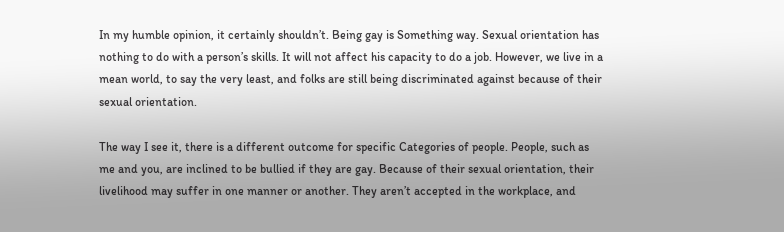In my humble opinion, it certainly shouldn’t. Being gay is Something way. Sexual orientation has nothing to do with a person’s skills. It will not affect his capacity to do a job. However, we live in a mean world, to say the very least, and folks are still being discriminated against because of their sexual orientation.

The way I see it, there is a different outcome for specific Categories of people. People, such as me and you, are inclined to be bullied if they are gay. Because of their sexual orientation, their livelihood may suffer in one manner or another. They aren’t accepted in the workplace, and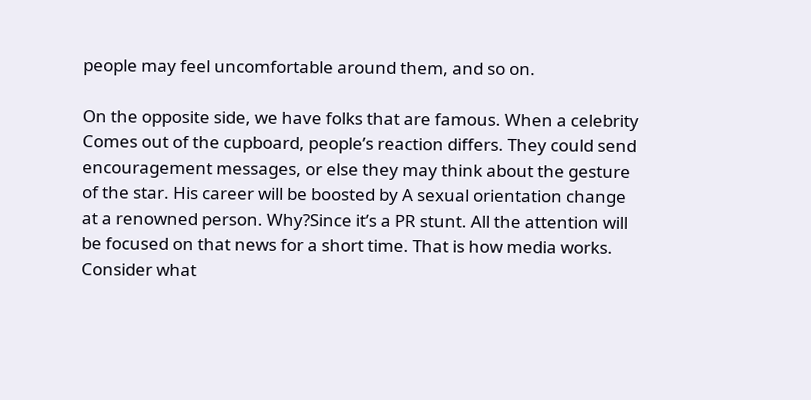people may feel uncomfortable around them, and so on.

On the opposite side, we have folks that are famous. When a celebrity Comes out of the cupboard, people’s reaction differs. They could send encouragement messages, or else they may think about the gesture of the star. His career will be boosted by A sexual orientation change at a renowned person. Why?Since it’s a PR stunt. All the attention will be focused on that news for a short time. That is how media works. Consider what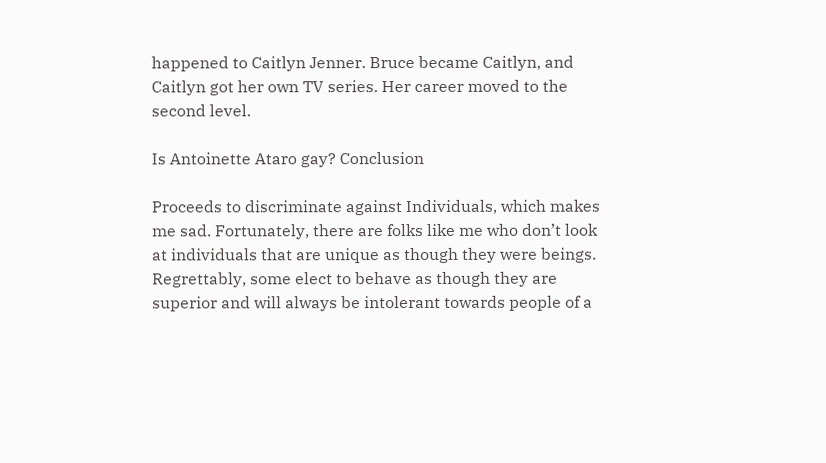happened to Caitlyn Jenner. Bruce became Caitlyn, and Caitlyn got her own TV series. Her career moved to the second level.

Is Antoinette Ataro gay? Conclusion

Proceeds to discriminate against Individuals, which makes me sad. Fortunately, there are folks like me who don’t look at individuals that are unique as though they were beings. Regrettably, some elect to behave as though they are superior and will always be intolerant towards people of a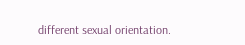different sexual orientation.